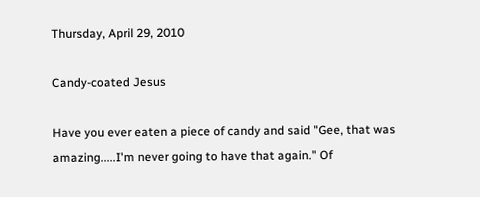Thursday, April 29, 2010

Candy-coated Jesus

Have you ever eaten a piece of candy and said "Gee, that was amazing.....I'm never going to have that again." Of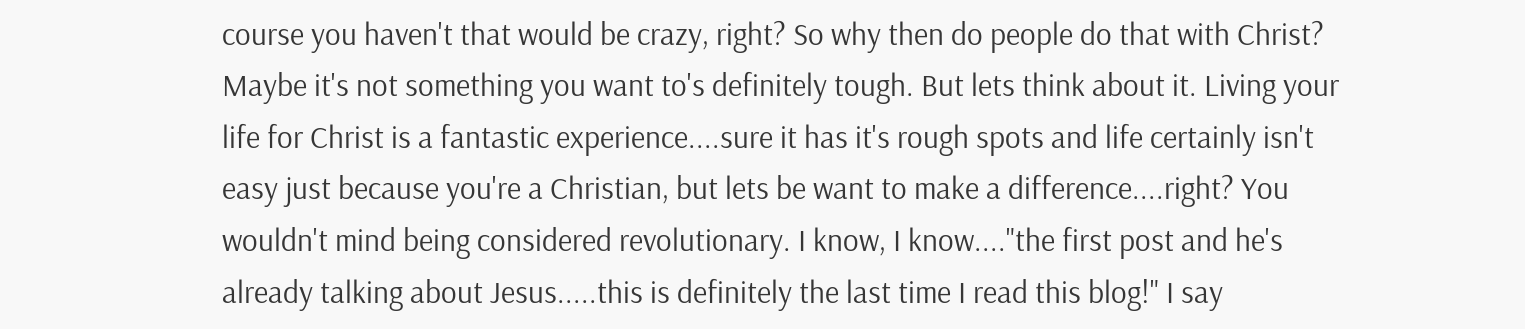course you haven't that would be crazy, right? So why then do people do that with Christ? Maybe it's not something you want to's definitely tough. But lets think about it. Living your life for Christ is a fantastic experience....sure it has it's rough spots and life certainly isn't easy just because you're a Christian, but lets be want to make a difference....right? You wouldn't mind being considered revolutionary. I know, I know...."the first post and he's already talking about Jesus.....this is definitely the last time I read this blog!" I say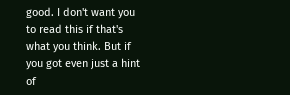good. I don't want you to read this if that's what you think. But if you got even just a hint of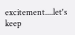excitement....let's keep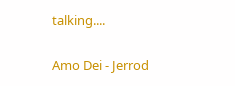talking....

Amo Dei - Jerrod